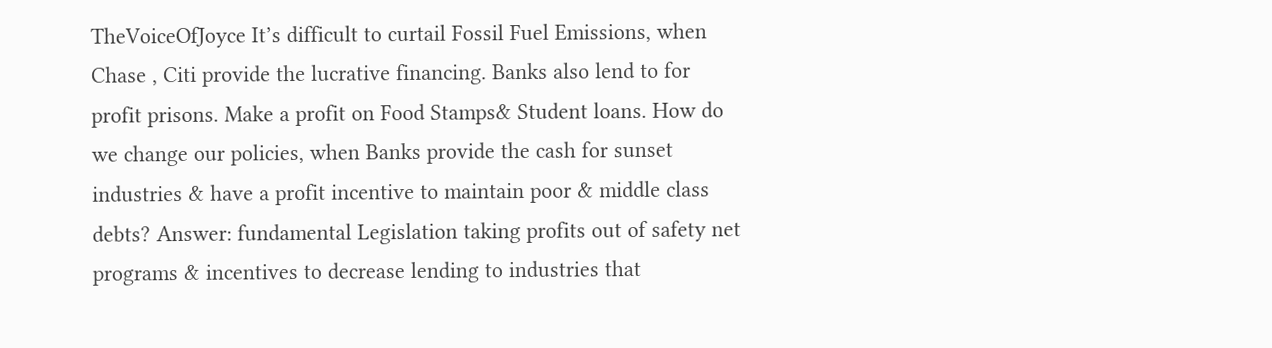TheVoiceOfJoyce It’s difficult to curtail Fossil Fuel Emissions, when Chase , Citi provide the lucrative financing. Banks also lend to for profit prisons. Make a profit on Food Stamps& Student loans. How do we change our policies, when Banks provide the cash for sunset industries & have a profit incentive to maintain poor & middle class debts? Answer: fundamental Legislation taking profits out of safety net programs & incentives to decrease lending to industries that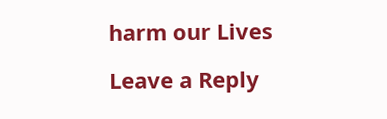harm our Lives

Leave a Reply